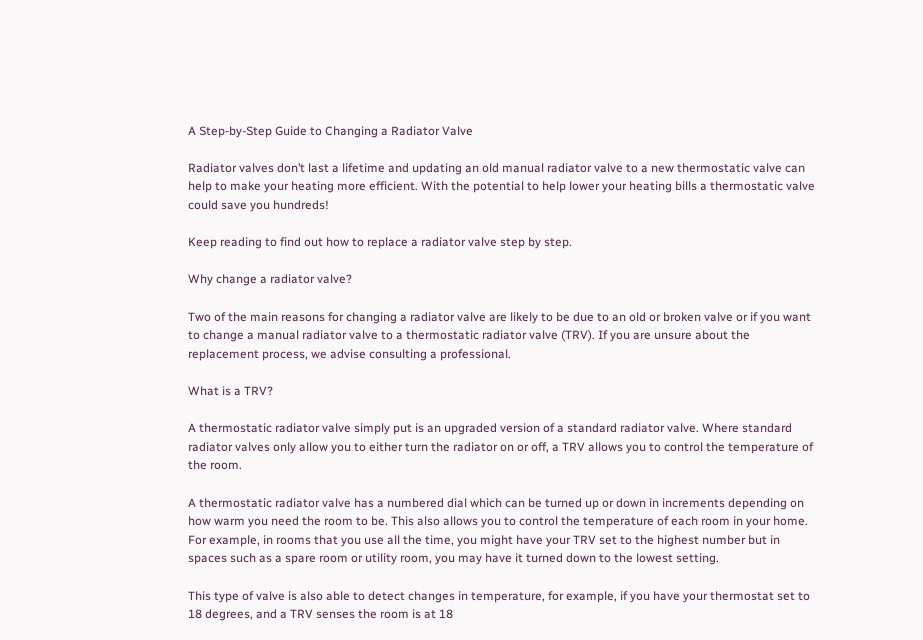A Step-by-Step Guide to Changing a Radiator Valve

Radiator valves don’t last a lifetime and updating an old manual radiator valve to a new thermostatic valve can help to make your heating more efficient. With the potential to help lower your heating bills a thermostatic valve could save you hundreds!

Keep reading to find out how to replace a radiator valve step by step.

Why change a radiator valve?

Two of the main reasons for changing a radiator valve are likely to be due to an old or broken valve or if you want to change a manual radiator valve to a thermostatic radiator valve (TRV). If you are unsure about the replacement process, we advise consulting a professional.

What is a TRV?

A thermostatic radiator valve simply put is an upgraded version of a standard radiator valve. Where standard radiator valves only allow you to either turn the radiator on or off, a TRV allows you to control the temperature of the room.

A thermostatic radiator valve has a numbered dial which can be turned up or down in increments depending on how warm you need the room to be. This also allows you to control the temperature of each room in your home. For example, in rooms that you use all the time, you might have your TRV set to the highest number but in spaces such as a spare room or utility room, you may have it turned down to the lowest setting.

This type of valve is also able to detect changes in temperature, for example, if you have your thermostat set to 18 degrees, and a TRV senses the room is at 18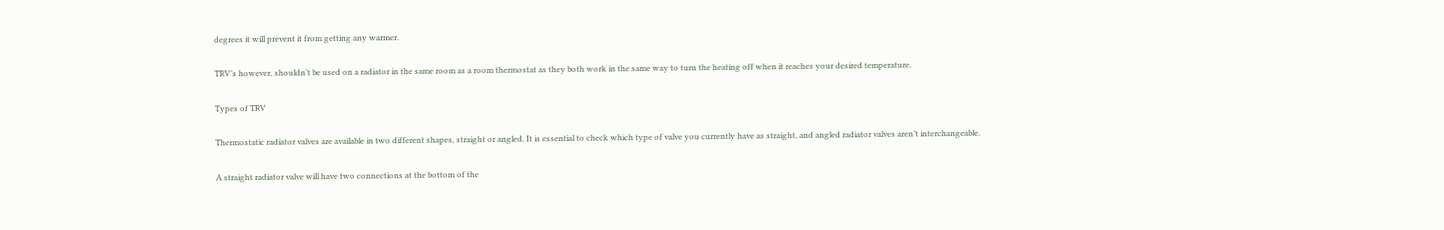degrees it will prevent it from getting any warmer.

TRV’s however, shouldn’t be used on a radiator in the same room as a room thermostat as they both work in the same way to turn the heating off when it reaches your desired temperature.

Types of TRV

Thermostatic radiator valves are available in two different shapes, straight or angled. It is essential to check which type of valve you currently have as straight, and angled radiator valves aren’t interchangeable.

A straight radiator valve will have two connections at the bottom of the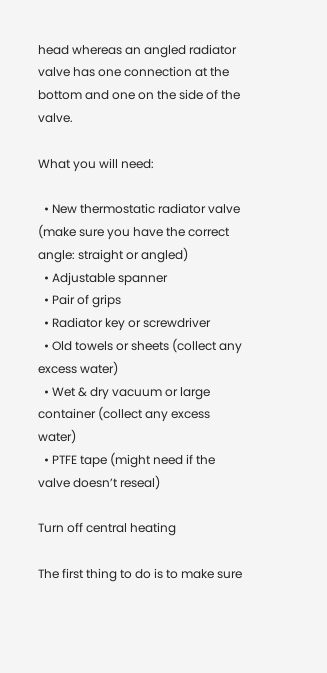head whereas an angled radiator valve has one connection at the bottom and one on the side of the valve.

What you will need:

  • New thermostatic radiator valve (make sure you have the correct angle: straight or angled)
  • Adjustable spanner
  • Pair of grips
  • Radiator key or screwdriver
  • Old towels or sheets (collect any excess water)
  • Wet & dry vacuum or large container (collect any excess water)
  • PTFE tape (might need if the valve doesn’t reseal)

Turn off central heating

The first thing to do is to make sure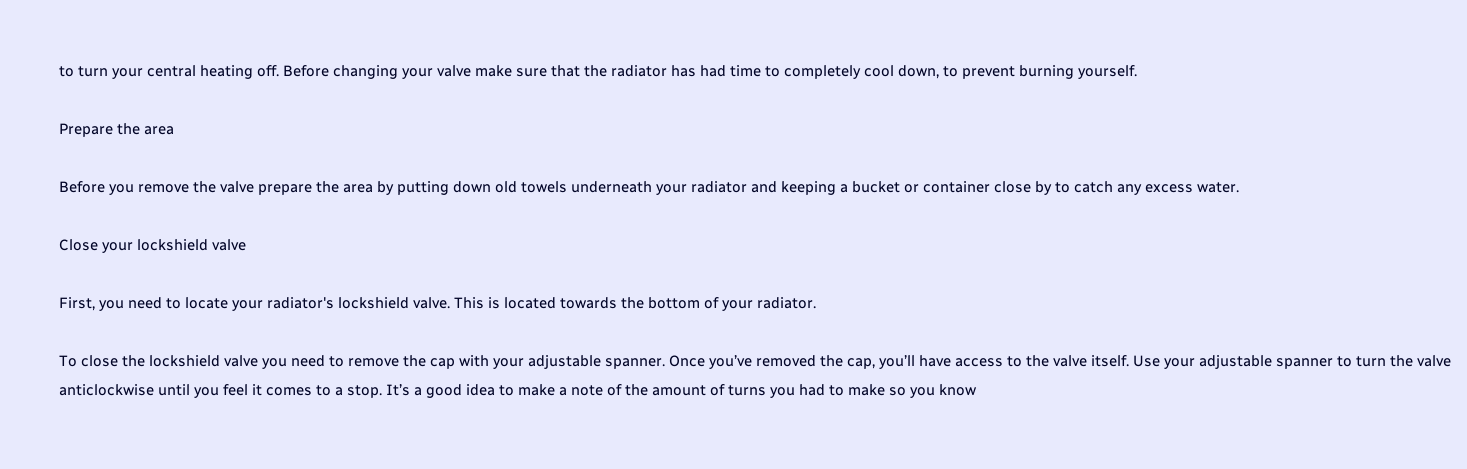to turn your central heating off. Before changing your valve make sure that the radiator has had time to completely cool down, to prevent burning yourself.

Prepare the area

Before you remove the valve prepare the area by putting down old towels underneath your radiator and keeping a bucket or container close by to catch any excess water.

Close your lockshield valve

First, you need to locate your radiator's lockshield valve. This is located towards the bottom of your radiator.

To close the lockshield valve you need to remove the cap with your adjustable spanner. Once you’ve removed the cap, you’ll have access to the valve itself. Use your adjustable spanner to turn the valve anticlockwise until you feel it comes to a stop. It’s a good idea to make a note of the amount of turns you had to make so you know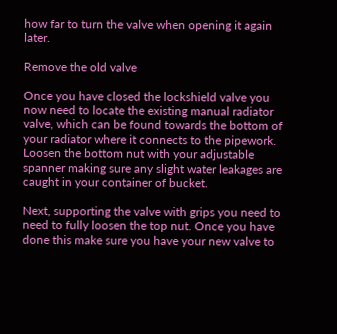how far to turn the valve when opening it again later.

Remove the old valve

Once you have closed the lockshield valve you now need to locate the existing manual radiator valve, which can be found towards the bottom of your radiator where it connects to the pipework. Loosen the bottom nut with your adjustable spanner making sure any slight water leakages are caught in your container of bucket.

Next, supporting the valve with grips you need to need to fully loosen the top nut. Once you have done this make sure you have your new valve to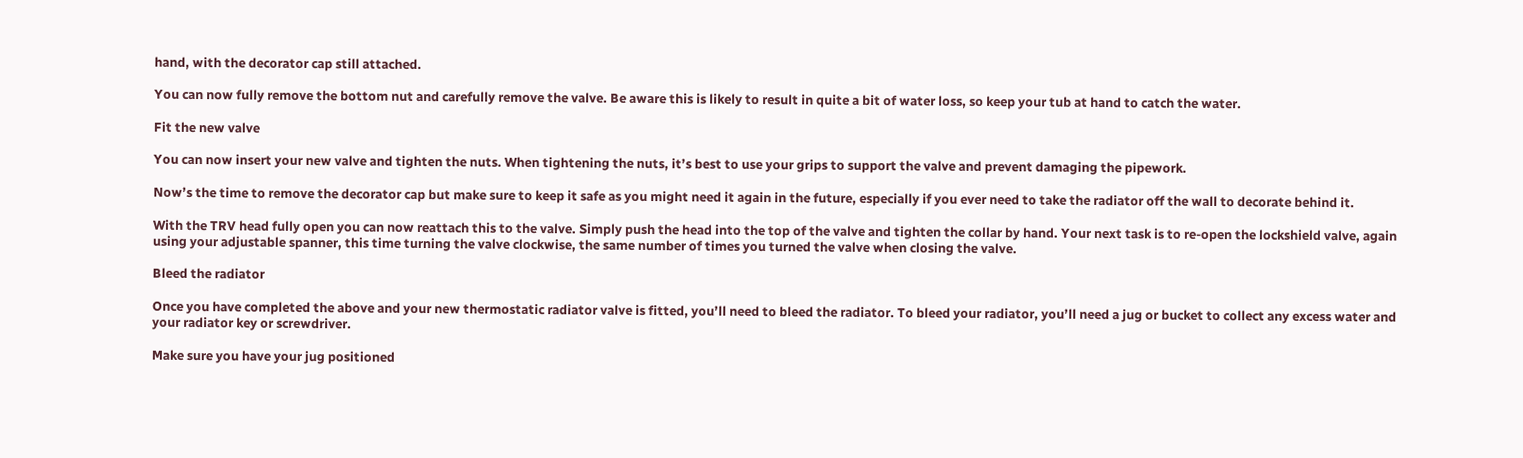hand, with the decorator cap still attached.

You can now fully remove the bottom nut and carefully remove the valve. Be aware this is likely to result in quite a bit of water loss, so keep your tub at hand to catch the water.

Fit the new valve

You can now insert your new valve and tighten the nuts. When tightening the nuts, it’s best to use your grips to support the valve and prevent damaging the pipework.

Now’s the time to remove the decorator cap but make sure to keep it safe as you might need it again in the future, especially if you ever need to take the radiator off the wall to decorate behind it.

With the TRV head fully open you can now reattach this to the valve. Simply push the head into the top of the valve and tighten the collar by hand. Your next task is to re-open the lockshield valve, again using your adjustable spanner, this time turning the valve clockwise, the same number of times you turned the valve when closing the valve.

Bleed the radiator

Once you have completed the above and your new thermostatic radiator valve is fitted, you’ll need to bleed the radiator. To bleed your radiator, you’ll need a jug or bucket to collect any excess water and your radiator key or screwdriver.

Make sure you have your jug positioned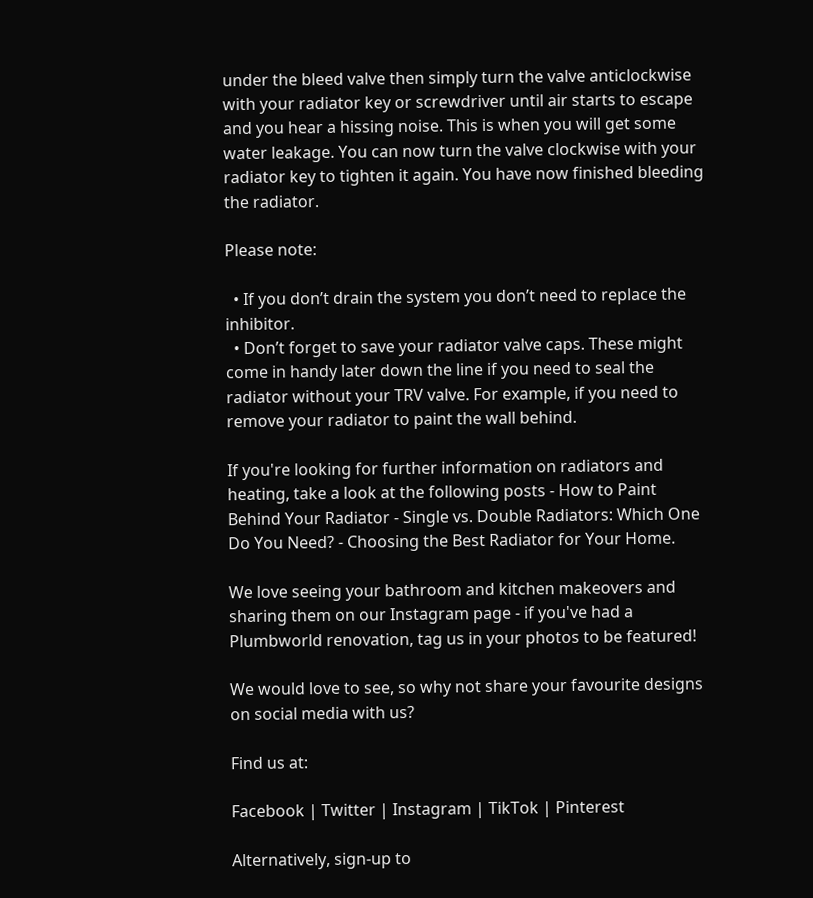under the bleed valve then simply turn the valve anticlockwise with your radiator key or screwdriver until air starts to escape and you hear a hissing noise. This is when you will get some water leakage. You can now turn the valve clockwise with your radiator key to tighten it again. You have now finished bleeding the radiator.

Please note:

  • If you don’t drain the system you don’t need to replace the inhibitor.
  • Don’t forget to save your radiator valve caps. These might come in handy later down the line if you need to seal the radiator without your TRV valve. For example, if you need to remove your radiator to paint the wall behind.

If you're looking for further information on radiators and heating, take a look at the following posts - How to Paint Behind Your Radiator - Single vs. Double Radiators: Which One Do You Need? - Choosing the Best Radiator for Your Home.

We love seeing your bathroom and kitchen makeovers and sharing them on our Instagram page - if you've had a Plumbworld renovation, tag us in your photos to be featured!

We would love to see, so why not share your favourite designs on social media with us?

Find us at:

Facebook | Twitter | Instagram | TikTok | Pinterest

Alternatively, sign-up to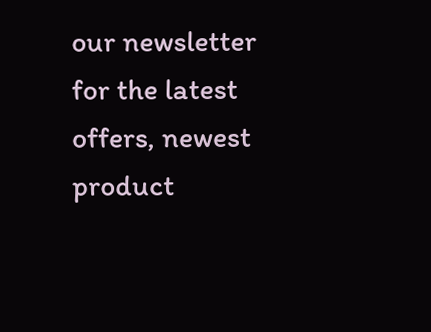our newsletter for the latest offers, newest product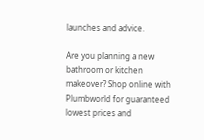launches and advice.

Are you planning a new bathroom or kitchen makeover? Shop online with Plumbworld for guaranteed lowest prices and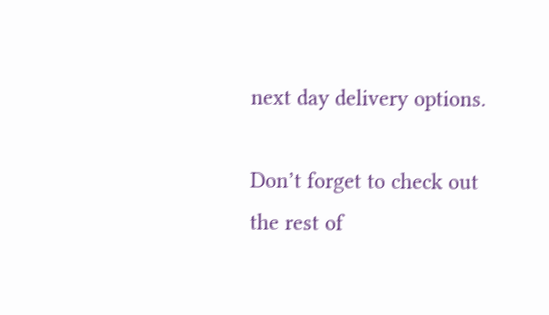next day delivery options.

Don’t forget to check out the rest of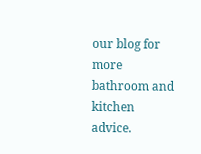our blog for more bathroom and kitchen advice.